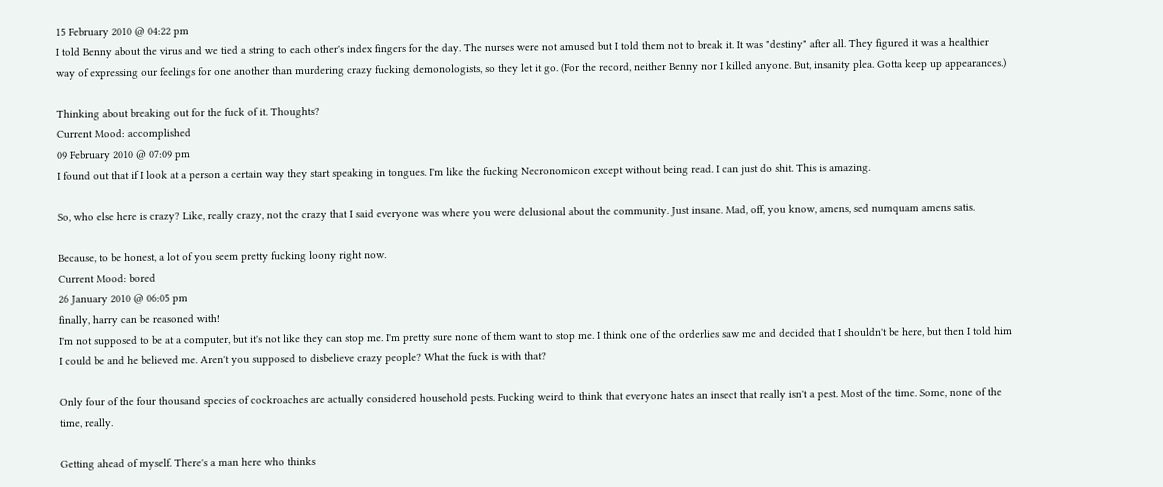15 February 2010 @ 04:22 pm
I told Benny about the virus and we tied a string to each other's index fingers for the day. The nurses were not amused but I told them not to break it. It was "destiny" after all. They figured it was a healthier way of expressing our feelings for one another than murdering crazy fucking demonologists, so they let it go. (For the record, neither Benny nor I killed anyone. But, insanity plea. Gotta keep up appearances.)

Thinking about breaking out for the fuck of it. Thoughts?
Current Mood: accomplished
09 February 2010 @ 07:09 pm
I found out that if I look at a person a certain way they start speaking in tongues. I'm like the fucking Necronomicon except without being read. I can just do shit. This is amazing.

So, who else here is crazy? Like, really crazy, not the crazy that I said everyone was where you were delusional about the community. Just insane. Mad, off, you know, amens, sed numquam amens satis.

Because, to be honest, a lot of you seem pretty fucking loony right now.
Current Mood: bored
26 January 2010 @ 06:05 pm
finally, harry can be reasoned with!
I'm not supposed to be at a computer, but it's not like they can stop me. I'm pretty sure none of them want to stop me. I think one of the orderlies saw me and decided that I shouldn't be here, but then I told him I could be and he believed me. Aren't you supposed to disbelieve crazy people? What the fuck is with that?

Only four of the four thousand species of cockroaches are actually considered household pests. Fucking weird to think that everyone hates an insect that really isn't a pest. Most of the time. Some, none of the time, really.

Getting ahead of myself. There's a man here who thinks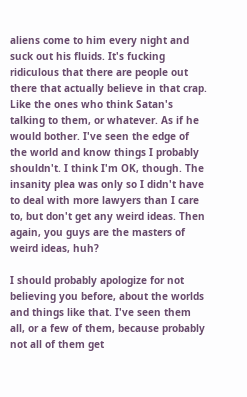aliens come to him every night and suck out his fluids. It's fucking ridiculous that there are people out there that actually believe in that crap. Like the ones who think Satan's talking to them, or whatever. As if he would bother. I've seen the edge of the world and know things I probably shouldn't. I think I'm OK, though. The insanity plea was only so I didn't have to deal with more lawyers than I care to, but don't get any weird ideas. Then again, you guys are the masters of weird ideas, huh?

I should probably apologize for not believing you before, about the worlds and things like that. I've seen them all, or a few of them, because probably not all of them get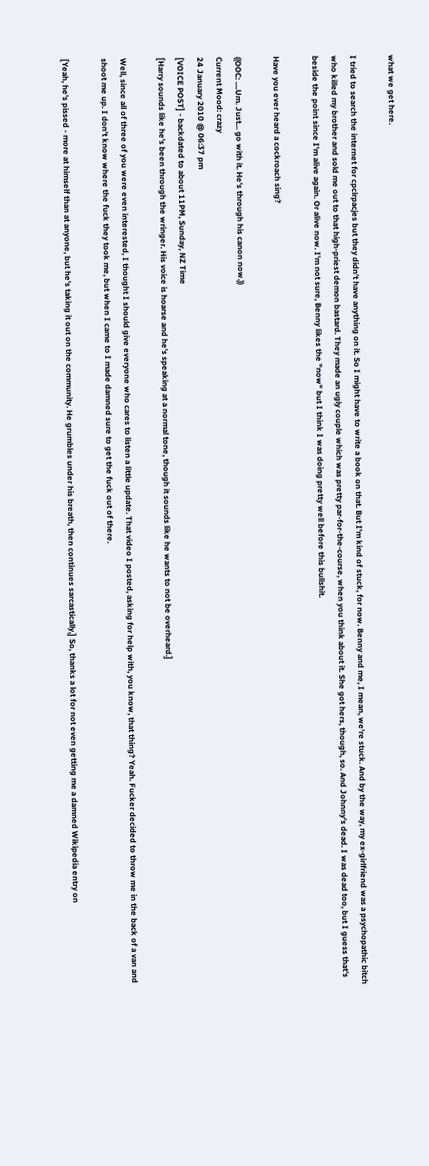what we get here.

I tried to search the internet for cpclrpacjes but they didn't have anything on it. So I might have to write a book on that. But I'm kind of stuck, for now. Benny and me, I mean, we're stuck. And by the way, my ex-girlfriend was a psychopathic bitch who killed my brother and sold me out to that high-priest demon bastard. They made an ugly couple which was pretty par-for-the-course, when you think about it. She got hers, though, so. And Johnny's dead. I was dead too, but I guess that's beside the point since I'm alive again. Or alive now. I'm not sure, Benny likes the "now" but I think I was doing pretty well before this bullshit.

Have you ever heard a cockroach sing?

((OOC: ....Um. Just... go with it. He's through his canon now.))
Current Mood: crazy
24 January 2010 @ 06:37 pm
[VOICE POST] - backdated to about 11PM, Sunday, NZ Time
[Harry sounds like he's been through the wringer. His voice is hoarse and he's speaking at a normal tone, though it sounds like he wants to not be overheard.]

Well, since all of three of you were even interested, I thought I should give everyone who cares to listen a little update. That video I posted, asking for help with, you know, that thing? Yeah. Fucker decided to throw me in the back of a van and shoot me up. I don't know where the fuck they took me, but when I came to I made damned sure to get the fuck out of there.

[Yeah, he's pissed - more at himself than at anyone, but he's taking it out on the community. He grumbles under his breath, then continues sarcastically,] So, thanks a lot for not even getting me a damned Wikipedia entry on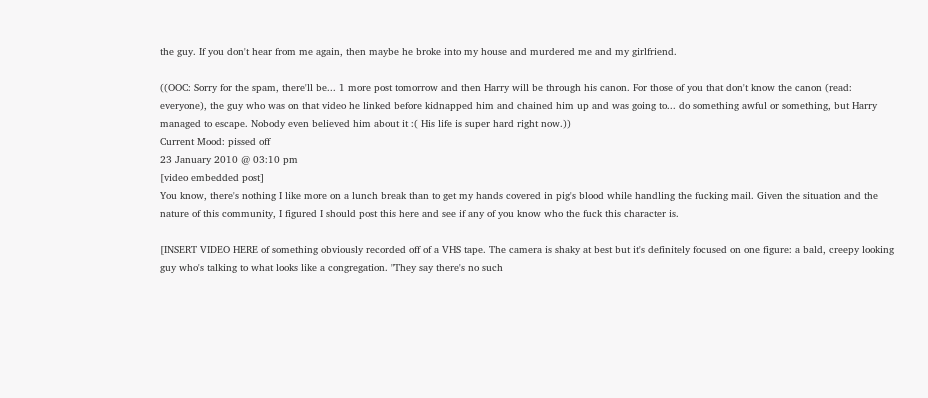the guy. If you don't hear from me again, then maybe he broke into my house and murdered me and my girlfriend.

((OOC: Sorry for the spam, there'll be... 1 more post tomorrow and then Harry will be through his canon. For those of you that don't know the canon (read: everyone), the guy who was on that video he linked before kidnapped him and chained him up and was going to... do something awful or something, but Harry managed to escape. Nobody even believed him about it :( His life is super hard right now.))
Current Mood: pissed off
23 January 2010 @ 03:10 pm
[video embedded post]
You know, there's nothing I like more on a lunch break than to get my hands covered in pig's blood while handling the fucking mail. Given the situation and the nature of this community, I figured I should post this here and see if any of you know who the fuck this character is.

[INSERT VIDEO HERE of something obviously recorded off of a VHS tape. The camera is shaky at best but it's definitely focused on one figure: a bald, creepy looking guy who's talking to what looks like a congregation. "They say there's no such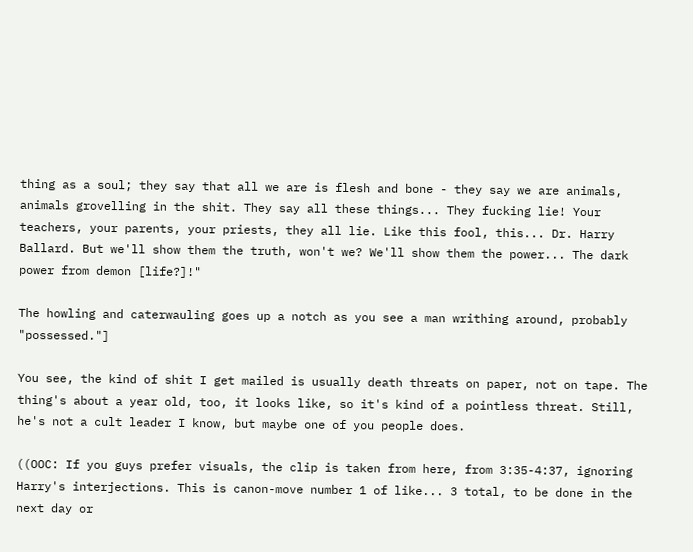thing as a soul; they say that all we are is flesh and bone - they say we are animals, animals grovelling in the shit. They say all these things... They fucking lie! Your teachers, your parents, your priests, they all lie. Like this fool, this... Dr. Harry Ballard. But we'll show them the truth, won't we? We'll show them the power... The dark power from demon [life?]!"

The howling and caterwauling goes up a notch as you see a man writhing around, probably "possessed."]

You see, the kind of shit I get mailed is usually death threats on paper, not on tape. The thing's about a year old, too, it looks like, so it's kind of a pointless threat. Still, he's not a cult leader I know, but maybe one of you people does.

((OOC: If you guys prefer visuals, the clip is taken from here, from 3:35-4:37, ignoring Harry's interjections. This is canon-move number 1 of like... 3 total, to be done in the next day or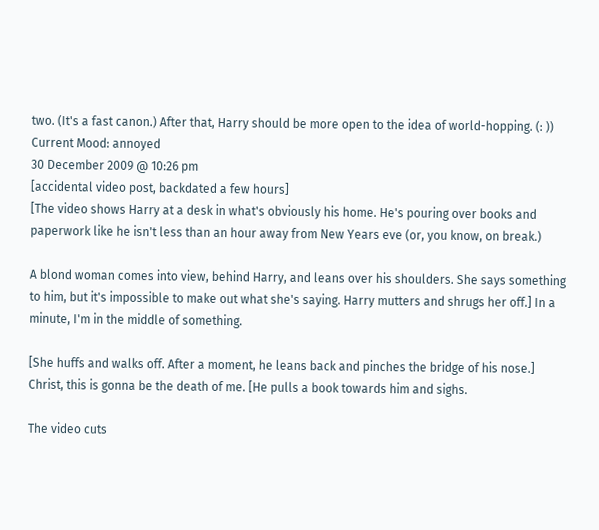two. (It's a fast canon.) After that, Harry should be more open to the idea of world-hopping. (: ))
Current Mood: annoyed
30 December 2009 @ 10:26 pm
[accidental video post, backdated a few hours]
[The video shows Harry at a desk in what's obviously his home. He's pouring over books and paperwork like he isn't less than an hour away from New Years eve (or, you know, on break.)

A blond woman comes into view, behind Harry, and leans over his shoulders. She says something to him, but it's impossible to make out what she's saying. Harry mutters and shrugs her off.] In a minute, I'm in the middle of something.

[She huffs and walks off. After a moment, he leans back and pinches the bridge of his nose.] Christ, this is gonna be the death of me. [He pulls a book towards him and sighs.

The video cuts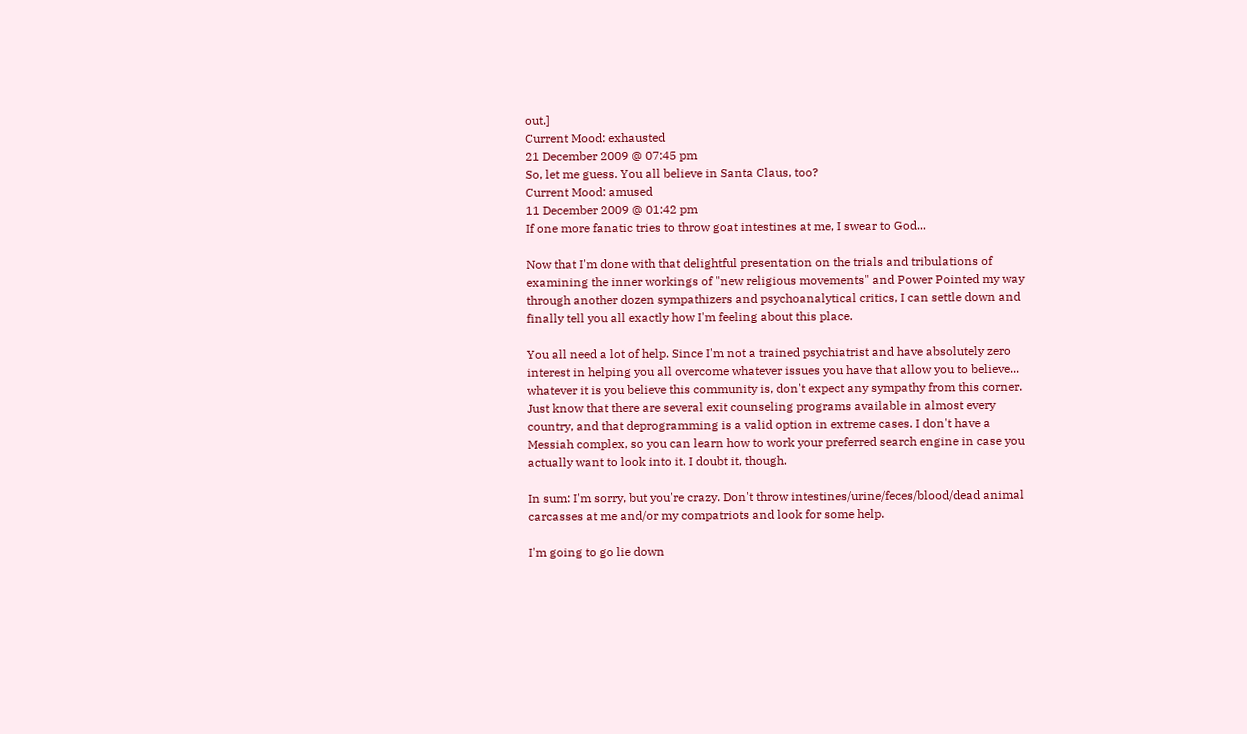out.]
Current Mood: exhausted
21 December 2009 @ 07:45 pm
So, let me guess. You all believe in Santa Claus, too?
Current Mood: amused
11 December 2009 @ 01:42 pm
If one more fanatic tries to throw goat intestines at me, I swear to God...

Now that I'm done with that delightful presentation on the trials and tribulations of examining the inner workings of "new religious movements" and Power Pointed my way through another dozen sympathizers and psychoanalytical critics, I can settle down and finally tell you all exactly how I'm feeling about this place.

You all need a lot of help. Since I'm not a trained psychiatrist and have absolutely zero interest in helping you all overcome whatever issues you have that allow you to believe... whatever it is you believe this community is, don't expect any sympathy from this corner. Just know that there are several exit counseling programs available in almost every country, and that deprogramming is a valid option in extreme cases. I don't have a Messiah complex, so you can learn how to work your preferred search engine in case you actually want to look into it. I doubt it, though.

In sum: I'm sorry, but you're crazy. Don't throw intestines/urine/feces/blood/dead animal carcasses at me and/or my compatriots and look for some help.

I'm going to go lie down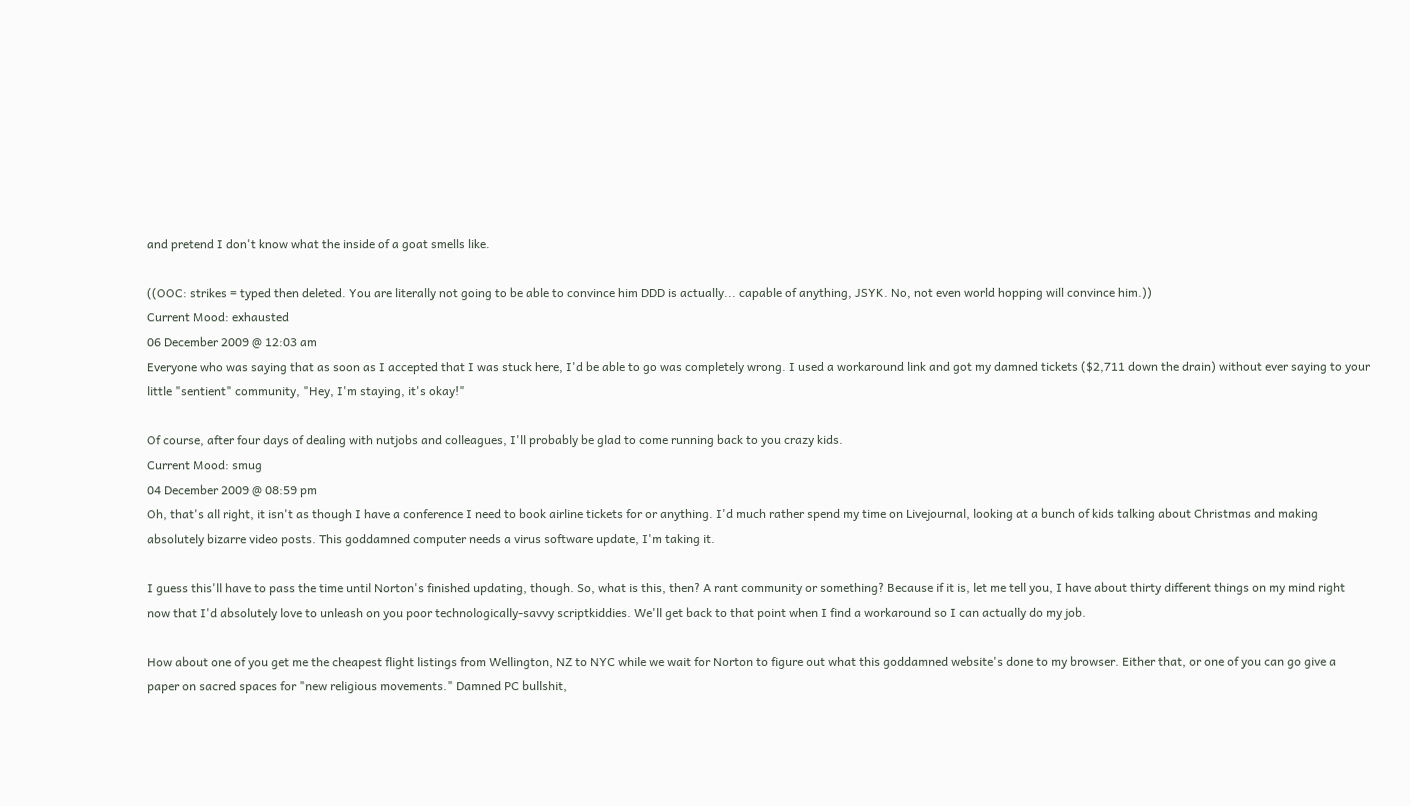and pretend I don't know what the inside of a goat smells like.

((OOC: strikes = typed then deleted. You are literally not going to be able to convince him DDD is actually... capable of anything, JSYK. No, not even world hopping will convince him.))
Current Mood: exhausted
06 December 2009 @ 12:03 am
Everyone who was saying that as soon as I accepted that I was stuck here, I'd be able to go was completely wrong. I used a workaround link and got my damned tickets ($2,711 down the drain) without ever saying to your little "sentient" community, "Hey, I'm staying, it's okay!"

Of course, after four days of dealing with nutjobs and colleagues, I'll probably be glad to come running back to you crazy kids.
Current Mood: smug
04 December 2009 @ 08:59 pm
Oh, that's all right, it isn't as though I have a conference I need to book airline tickets for or anything. I'd much rather spend my time on Livejournal, looking at a bunch of kids talking about Christmas and making absolutely bizarre video posts. This goddamned computer needs a virus software update, I'm taking it.

I guess this'll have to pass the time until Norton's finished updating, though. So, what is this, then? A rant community or something? Because if it is, let me tell you, I have about thirty different things on my mind right now that I'd absolutely love to unleash on you poor technologically-savvy scriptkiddies. We'll get back to that point when I find a workaround so I can actually do my job.

How about one of you get me the cheapest flight listings from Wellington, NZ to NYC while we wait for Norton to figure out what this goddamned website's done to my browser. Either that, or one of you can go give a paper on sacred spaces for "new religious movements." Damned PC bullshit,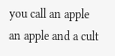you call an apple an apple and a cult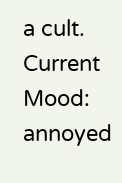a cult.
Current Mood: annoyed